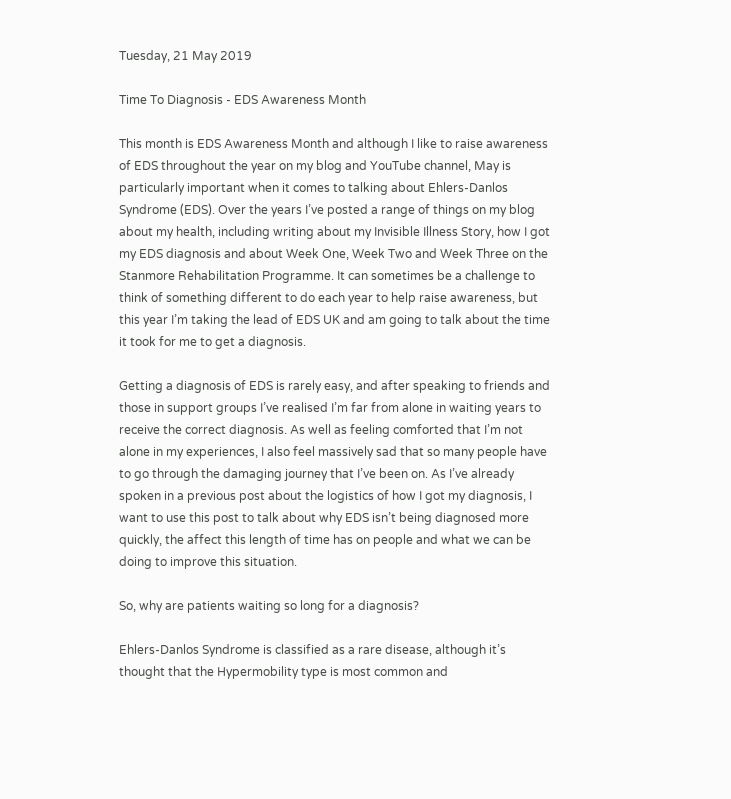Tuesday, 21 May 2019

Time To Diagnosis - EDS Awareness Month

This month is EDS Awareness Month and although I like to raise awareness of EDS throughout the year on my blog and YouTube channel, May is particularly important when it comes to talking about Ehlers-Danlos Syndrome (EDS). Over the years I’ve posted a range of things on my blog about my health, including writing about my Invisible Illness Story, how I got my EDS diagnosis and about Week One, Week Two and Week Three on the Stanmore Rehabilitation Programme. It can sometimes be a challenge to think of something different to do each year to help raise awareness, but this year I’m taking the lead of EDS UK and am going to talk about the time it took for me to get a diagnosis.

Getting a diagnosis of EDS is rarely easy, and after speaking to friends and those in support groups I’ve realised I’m far from alone in waiting years to receive the correct diagnosis. As well as feeling comforted that I’m not alone in my experiences, I also feel massively sad that so many people have to go through the damaging journey that I’ve been on. As I’ve already spoken in a previous post about the logistics of how I got my diagnosis, I want to use this post to talk about why EDS isn’t being diagnosed more quickly, the affect this length of time has on people and what we can be doing to improve this situation.

So, why are patients waiting so long for a diagnosis?

Ehlers-Danlos Syndrome is classified as a rare disease, although it’s thought that the Hypermobility type is most common and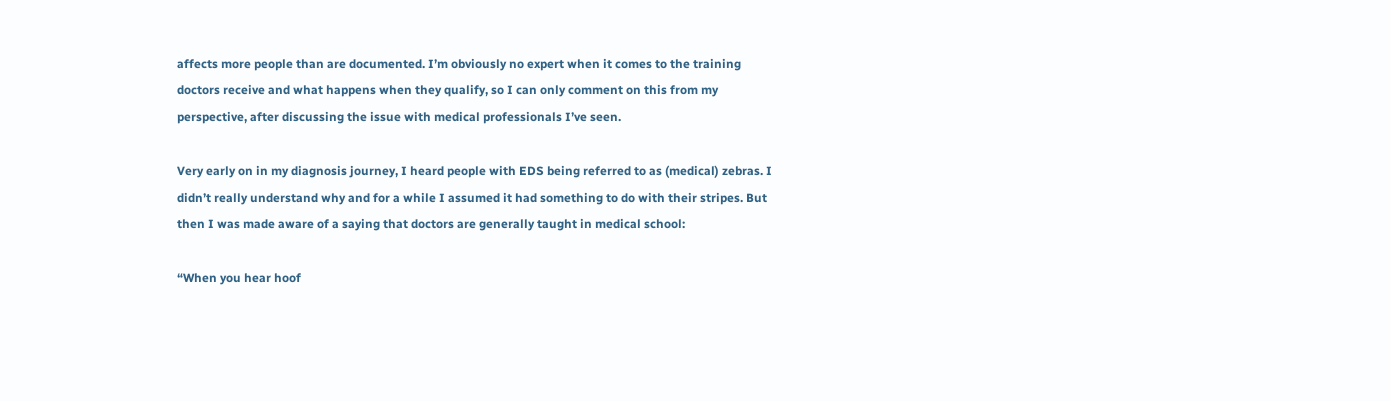affects more people than are documented. I’m obviously no expert when it comes to the training doctors receive and what happens when they qualify, so I can only comment on this from my perspective, after discussing the issue with medical professionals I’ve seen.

Very early on in my diagnosis journey, I heard people with EDS being referred to as (medical) zebras. I didn’t really understand why and for a while I assumed it had something to do with their stripes. But then I was made aware of a saying that doctors are generally taught in medical school:

“When you hear hoof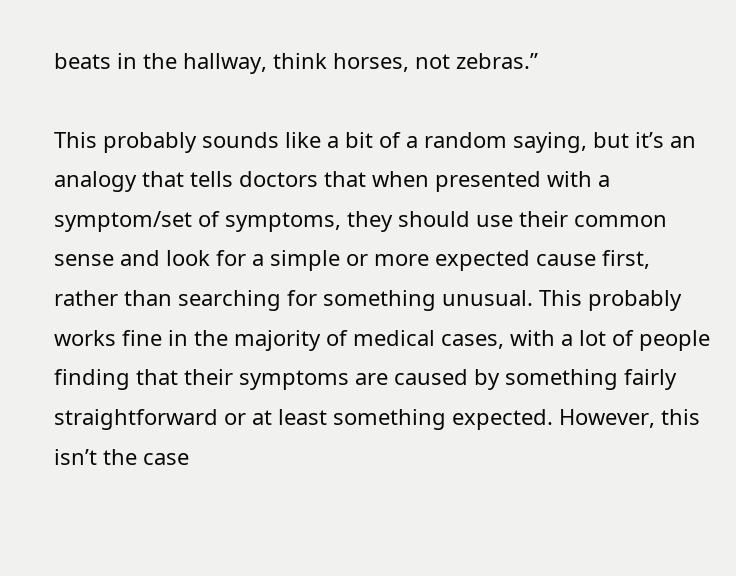beats in the hallway, think horses, not zebras.”

This probably sounds like a bit of a random saying, but it’s an analogy that tells doctors that when presented with a symptom/set of symptoms, they should use their common sense and look for a simple or more expected cause first, rather than searching for something unusual. This probably works fine in the majority of medical cases, with a lot of people finding that their symptoms are caused by something fairly straightforward or at least something expected. However, this isn’t the case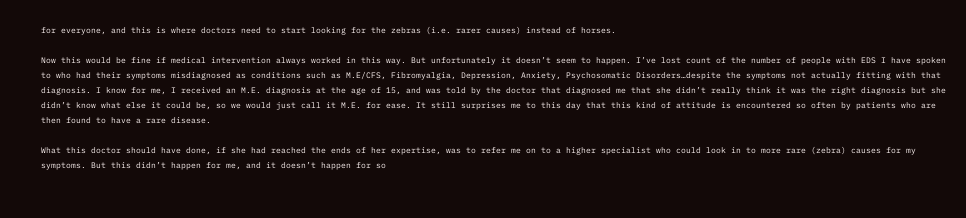for everyone, and this is where doctors need to start looking for the zebras (i.e. rarer causes) instead of horses.

Now this would be fine if medical intervention always worked in this way. But unfortunately it doesn’t seem to happen. I’ve lost count of the number of people with EDS I have spoken to who had their symptoms misdiagnosed as conditions such as M.E/CFS, Fibromyalgia, Depression, Anxiety, Psychosomatic Disorders…despite the symptoms not actually fitting with that diagnosis. I know for me, I received an M.E. diagnosis at the age of 15, and was told by the doctor that diagnosed me that she didn’t really think it was the right diagnosis but she didn’t know what else it could be, so we would just call it M.E. for ease. It still surprises me to this day that this kind of attitude is encountered so often by patients who are then found to have a rare disease.

What this doctor should have done, if she had reached the ends of her expertise, was to refer me on to a higher specialist who could look in to more rare (zebra) causes for my symptoms. But this didn’t happen for me, and it doesn’t happen for so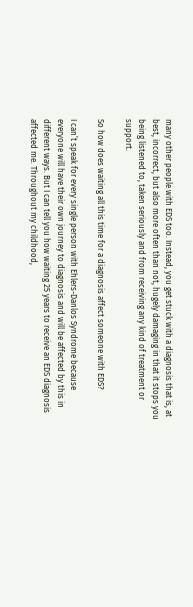many other people with EDS too. Instead, you get stuck with a diagnosis that is, at best, incorrect, but also more often than not, hugely damaging in that it stops you being listened to, taken seriously and from receiving any kind of treatment or support.

So how does waiting all this time for a diagnosis affect someone with EDS?

I can’t speak for every single person with Ehlers-Danlos Syndrome because everyone will have their own journey to diagnosis and will be affected by this in different ways. But I can tell you how waiting 25 years to receive an EDS diagnosis affected me. Throughout my childhood,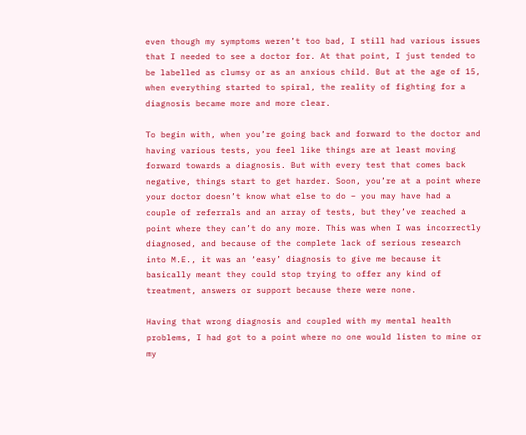even though my symptoms weren’t too bad, I still had various issues that I needed to see a doctor for. At that point, I just tended to be labelled as clumsy or as an anxious child. But at the age of 15, when everything started to spiral, the reality of fighting for a diagnosis became more and more clear.

To begin with, when you’re going back and forward to the doctor and having various tests, you feel like things are at least moving forward towards a diagnosis. But with every test that comes back negative, things start to get harder. Soon, you’re at a point where your doctor doesn’t know what else to do – you may have had a couple of referrals and an array of tests, but they’ve reached a point where they can’t do any more. This was when I was incorrectly diagnosed, and because of the complete lack of serious research into M.E., it was an ‘easy’ diagnosis to give me because it basically meant they could stop trying to offer any kind of treatment, answers or support because there were none.

Having that wrong diagnosis and coupled with my mental health problems, I had got to a point where no one would listen to mine or my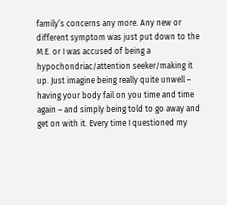family’s concerns any more. Any new or different symptom was just put down to the M.E. or I was accused of being a hypochondriac/attention seeker/making it up. Just imagine being really quite unwell – having your body fail on you time and time again – and simply being told to go away and get on with it. Every time I questioned my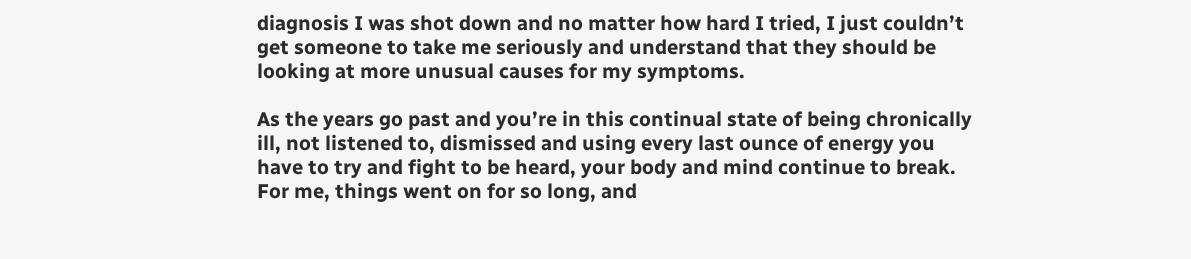diagnosis I was shot down and no matter how hard I tried, I just couldn’t get someone to take me seriously and understand that they should be looking at more unusual causes for my symptoms.

As the years go past and you’re in this continual state of being chronically ill, not listened to, dismissed and using every last ounce of energy you have to try and fight to be heard, your body and mind continue to break. For me, things went on for so long, and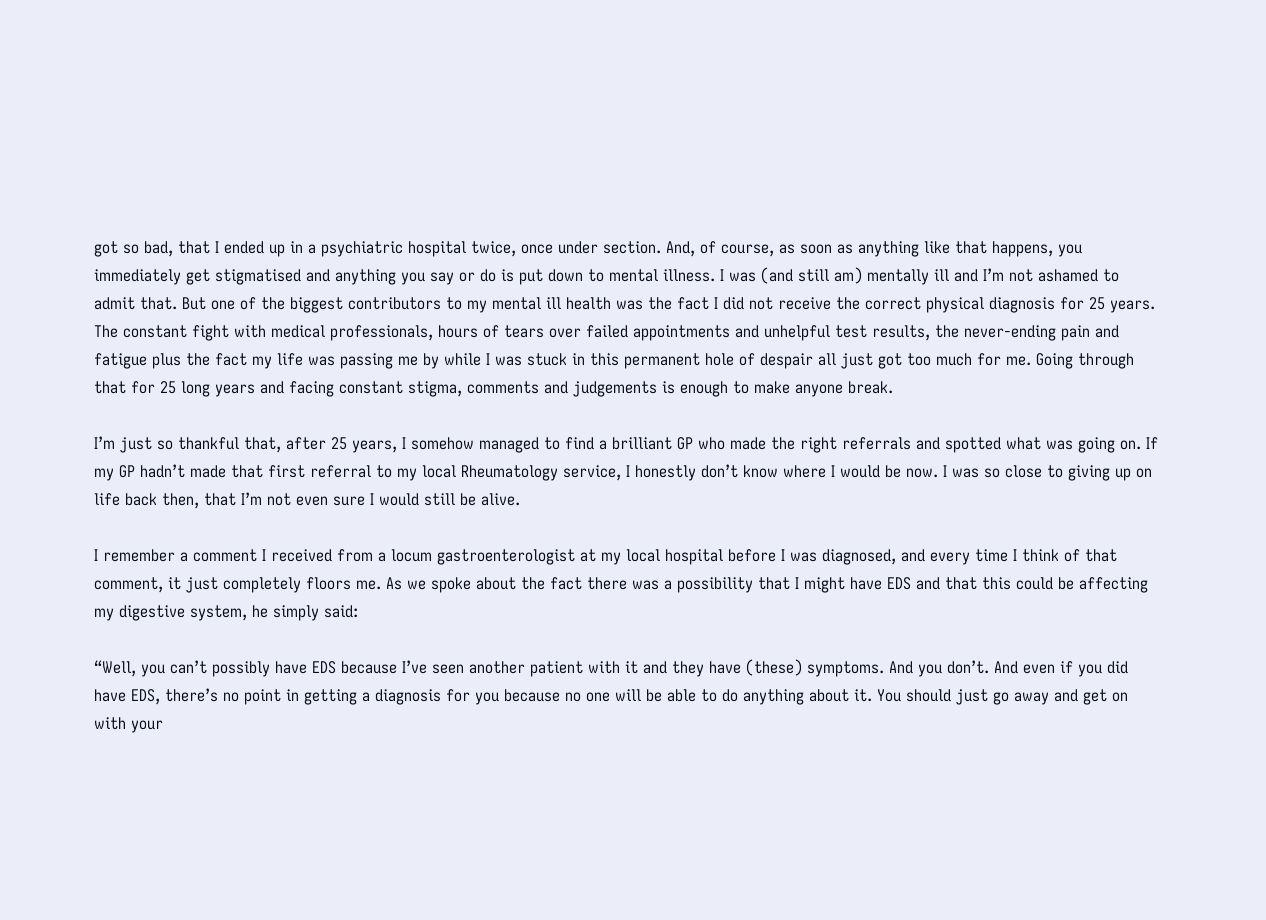got so bad, that I ended up in a psychiatric hospital twice, once under section. And, of course, as soon as anything like that happens, you immediately get stigmatised and anything you say or do is put down to mental illness. I was (and still am) mentally ill and I’m not ashamed to admit that. But one of the biggest contributors to my mental ill health was the fact I did not receive the correct physical diagnosis for 25 years. The constant fight with medical professionals, hours of tears over failed appointments and unhelpful test results, the never-ending pain and fatigue plus the fact my life was passing me by while I was stuck in this permanent hole of despair all just got too much for me. Going through that for 25 long years and facing constant stigma, comments and judgements is enough to make anyone break.

I’m just so thankful that, after 25 years, I somehow managed to find a brilliant GP who made the right referrals and spotted what was going on. If my GP hadn’t made that first referral to my local Rheumatology service, I honestly don’t know where I would be now. I was so close to giving up on life back then, that I’m not even sure I would still be alive.

I remember a comment I received from a locum gastroenterologist at my local hospital before I was diagnosed, and every time I think of that comment, it just completely floors me. As we spoke about the fact there was a possibility that I might have EDS and that this could be affecting my digestive system, he simply said:

“Well, you can’t possibly have EDS because I’ve seen another patient with it and they have (these) symptoms. And you don’t. And even if you did have EDS, there’s no point in getting a diagnosis for you because no one will be able to do anything about it. You should just go away and get on with your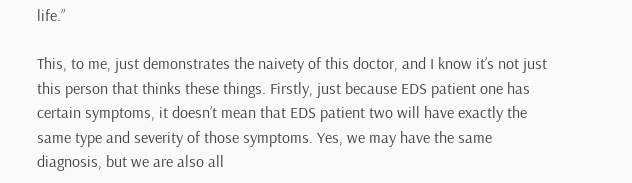life.”

This, to me, just demonstrates the naivety of this doctor, and I know it’s not just this person that thinks these things. Firstly, just because EDS patient one has certain symptoms, it doesn’t mean that EDS patient two will have exactly the same type and severity of those symptoms. Yes, we may have the same diagnosis, but we are also all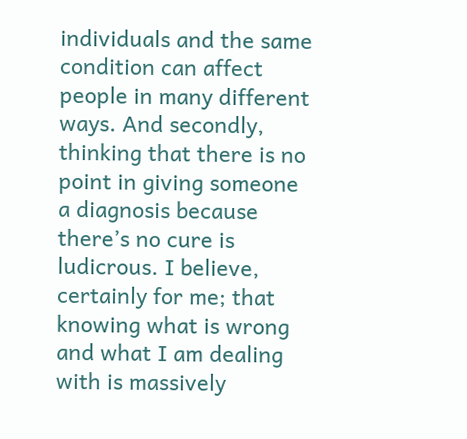individuals and the same condition can affect people in many different ways. And secondly, thinking that there is no point in giving someone a diagnosis because there’s no cure is ludicrous. I believe, certainly for me; that knowing what is wrong and what I am dealing with is massively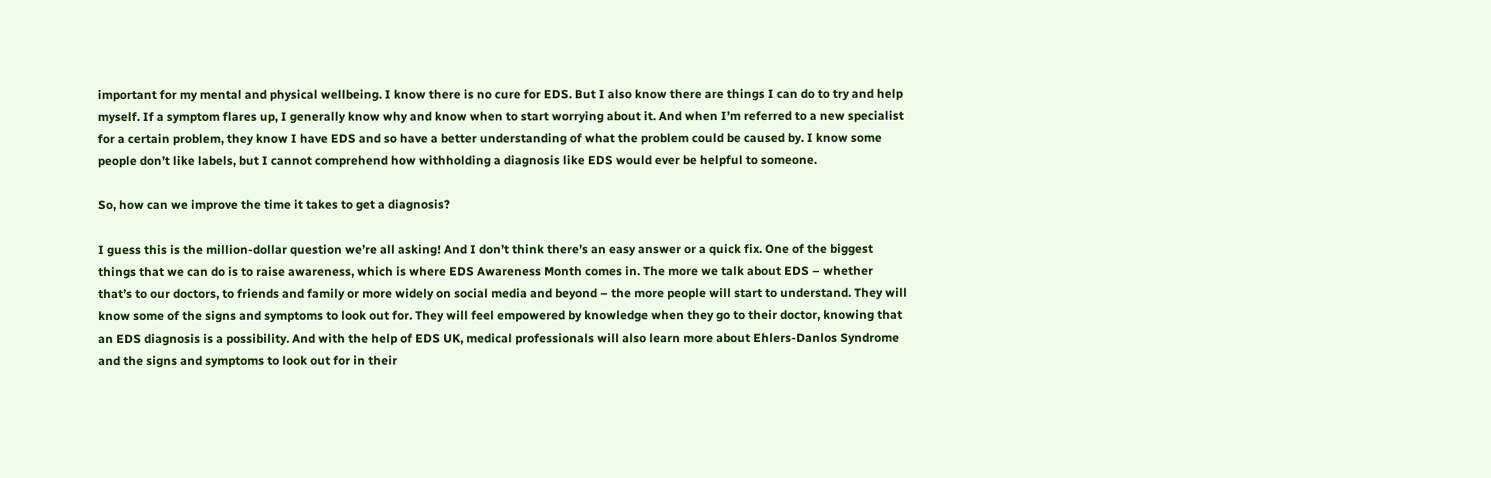important for my mental and physical wellbeing. I know there is no cure for EDS. But I also know there are things I can do to try and help myself. If a symptom flares up, I generally know why and know when to start worrying about it. And when I’m referred to a new specialist for a certain problem, they know I have EDS and so have a better understanding of what the problem could be caused by. I know some people don’t like labels, but I cannot comprehend how withholding a diagnosis like EDS would ever be helpful to someone.

So, how can we improve the time it takes to get a diagnosis?

I guess this is the million-dollar question we’re all asking! And I don’t think there’s an easy answer or a quick fix. One of the biggest things that we can do is to raise awareness, which is where EDS Awareness Month comes in. The more we talk about EDS – whether that’s to our doctors, to friends and family or more widely on social media and beyond – the more people will start to understand. They will know some of the signs and symptoms to look out for. They will feel empowered by knowledge when they go to their doctor, knowing that an EDS diagnosis is a possibility. And with the help of EDS UK, medical professionals will also learn more about Ehlers-Danlos Syndrome and the signs and symptoms to look out for in their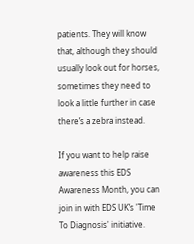patients. They will know that, although they should usually look out for horses, sometimes they need to look a little further in case there’s a zebra instead.

If you want to help raise awareness this EDS Awareness Month, you can join in with EDS UK’s 'Time To Diagnosis' initiative.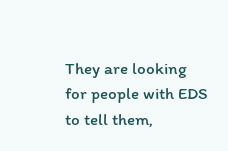They are looking for people with EDS to tell them,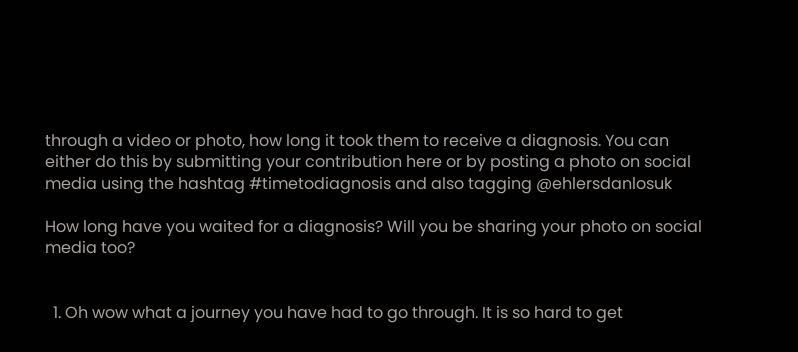through a video or photo, how long it took them to receive a diagnosis. You can either do this by submitting your contribution here or by posting a photo on social media using the hashtag #timetodiagnosis and also tagging @ehlersdanlosuk

How long have you waited for a diagnosis? Will you be sharing your photo on social media too?


  1. Oh wow what a journey you have had to go through. It is so hard to get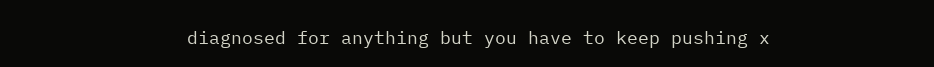diagnosed for anything but you have to keep pushing x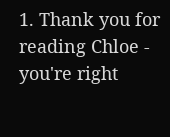1. Thank you for reading Chloe - you're right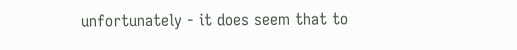unfortunately - it does seem that to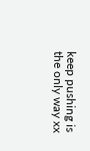keep pushing is the only way xx